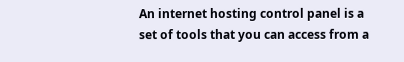An internet hosting control panel is a set of tools that you can access from a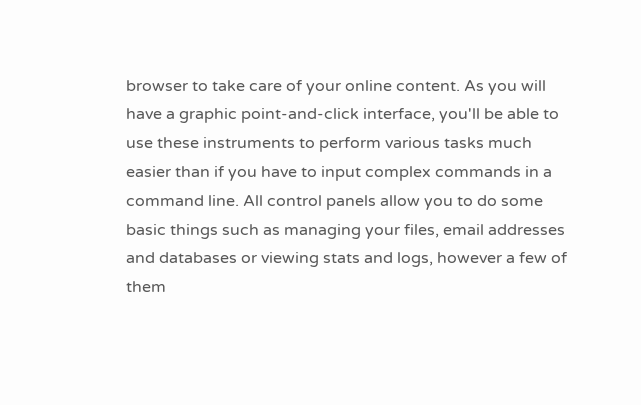browser to take care of your online content. As you will have a graphic point-and-click interface, you'll be able to use these instruments to perform various tasks much easier than if you have to input complex commands in a command line. All control panels allow you to do some basic things such as managing your files, email addresses and databases or viewing stats and logs, however a few of them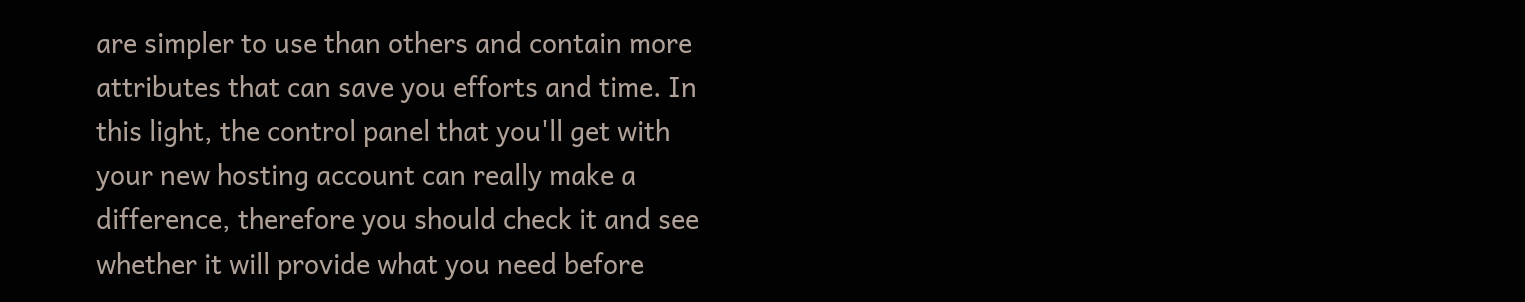are simpler to use than others and contain more attributes that can save you efforts and time. In this light, the control panel that you'll get with your new hosting account can really make a difference, therefore you should check it and see whether it will provide what you need before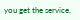you get the service.